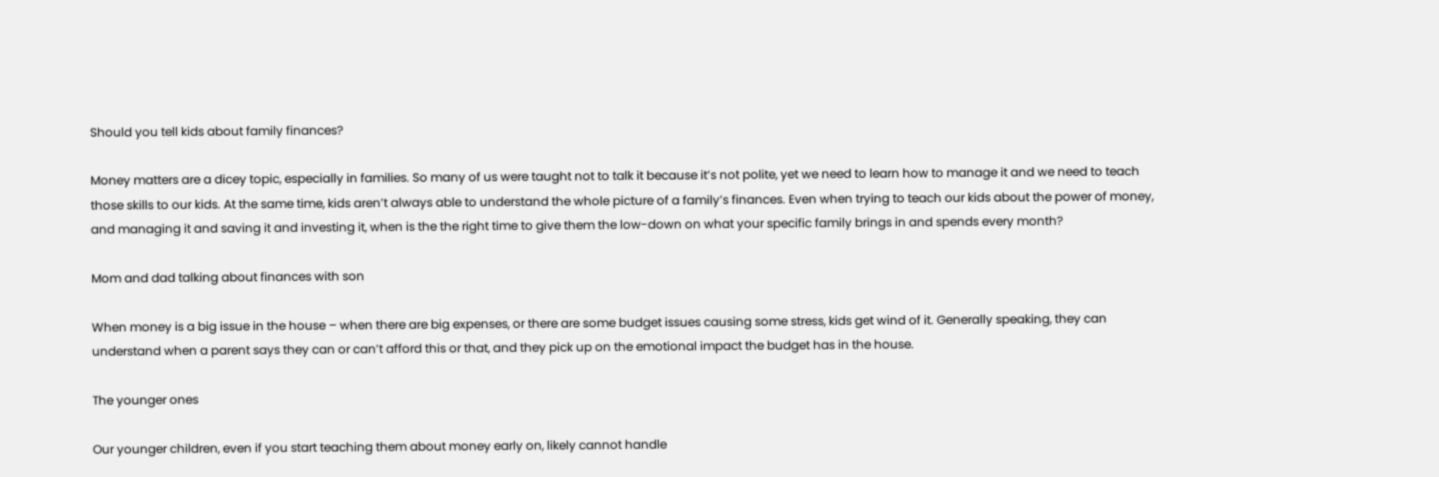Should you tell kids about family finances?

Money matters are a dicey topic, especially in families. So many of us were taught not to talk it because it’s not polite, yet we need to learn how to manage it and we need to teach those skills to our kids. At the same time, kids aren’t always able to understand the whole picture of a family’s finances. Even when trying to teach our kids about the power of money, and managing it and saving it and investing it, when is the the right time to give them the low-down on what your specific family brings in and spends every month?

Mom and dad talking about finances with son

When money is a big issue in the house – when there are big expenses, or there are some budget issues causing some stress, kids get wind of it. Generally speaking, they can understand when a parent says they can or can’t afford this or that, and they pick up on the emotional impact the budget has in the house.

The younger ones

Our younger children, even if you start teaching them about money early on, likely cannot handle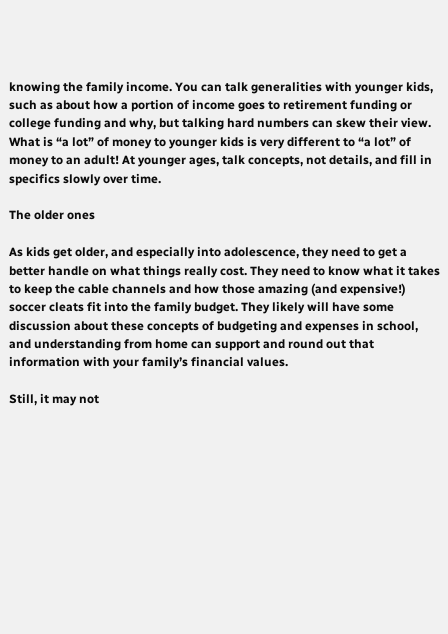knowing the family income. You can talk generalities with younger kids, such as about how a portion of income goes to retirement funding or college funding and why, but talking hard numbers can skew their view. What is “a lot” of money to younger kids is very different to “a lot” of money to an adult! At younger ages, talk concepts, not details, and fill in specifics slowly over time.

The older ones

As kids get older, and especially into adolescence, they need to get a better handle on what things really cost. They need to know what it takes to keep the cable channels and how those amazing (and expensive!) soccer cleats fit into the family budget. They likely will have some discussion about these concepts of budgeting and expenses in school, and understanding from home can support and round out that information with your family’s financial values.

Still, it may not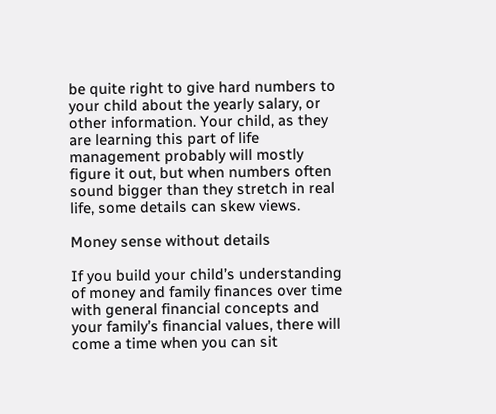be quite right to give hard numbers to your child about the yearly salary, or other information. Your child, as they are learning this part of life management probably will mostly figure it out, but when numbers often sound bigger than they stretch in real life, some details can skew views.

Money sense without details

If you build your child’s understanding of money and family finances over time with general financial concepts and your family’s financial values, there will come a time when you can sit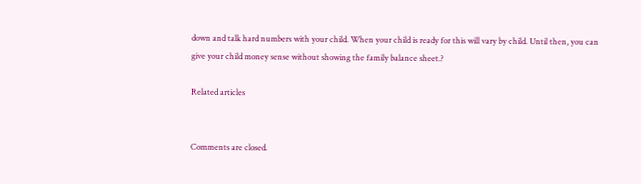down and talk hard numbers with your child. When your child is ready for this will vary by child. Until then, you can give your child money sense without showing the family balance sheet.?

Related articles


Comments are closed.